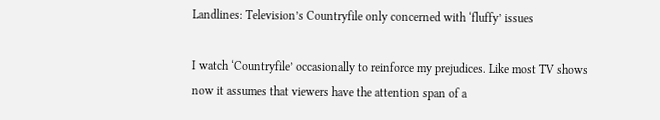Landlines: Television’s Countryfile only concerned with ‘fluffy’ issues

I watch ‘Countryfile’ occasionally to reinforce my prejudices. Like most TV shows now it assumes that viewers have the attention span of a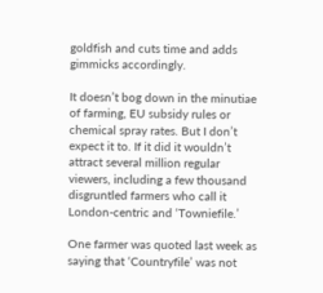goldfish and cuts time and adds gimmicks accordingly.

It doesn’t bog down in the minutiae of farming, EU subsidy rules or chemical spray rates. But I don’t expect it to. If it did it wouldn’t attract several million regular viewers, including a few thousand disgruntled farmers who call it London-centric and ‘Towniefile.’

One farmer was quoted last week as saying that ‘Countryfile’ was not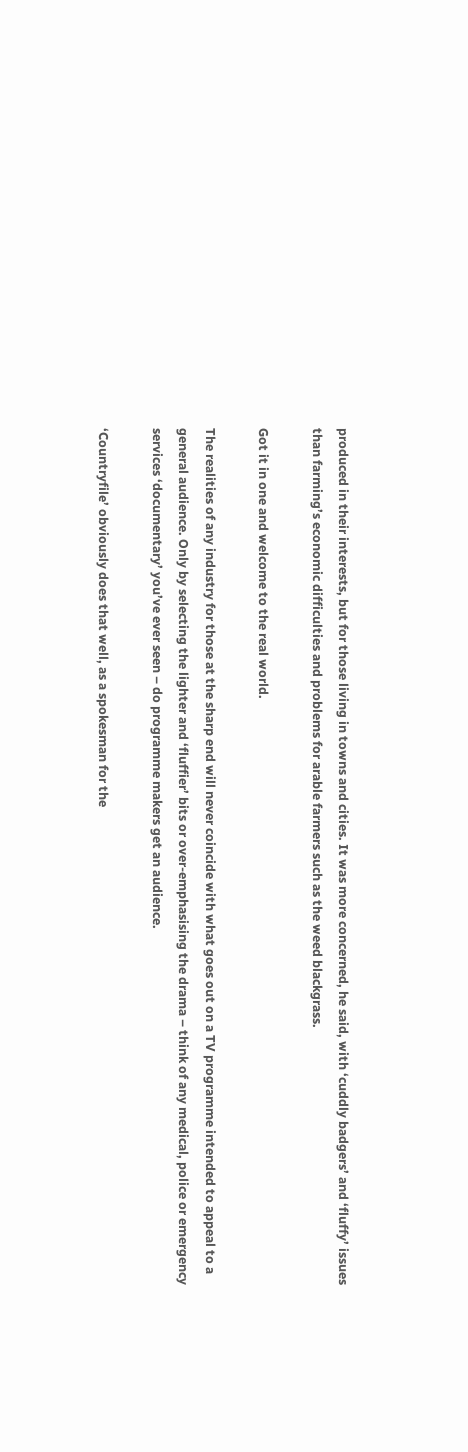produced in their interests, but for those living in towns and cities. It was more concerned, he said, with ‘cuddly badgers’ and ‘fluffy’ issues than farming’s economic difficulties and problems for arable farmers such as the weed blackgrass.

Got it in one and welcome to the real world.

The realities of any industry for those at the sharp end will never coincide with what goes out on a TV programme intended to appeal to a general audience. Only by selecting the lighter and ‘fluffier’ bits or over-emphasising the drama – think of any medical, police or emergency services ‘documentary’ you’ve ever seen – do programme makers get an audience.

‘Countryfile’ obviously does that well, as a spokesman for the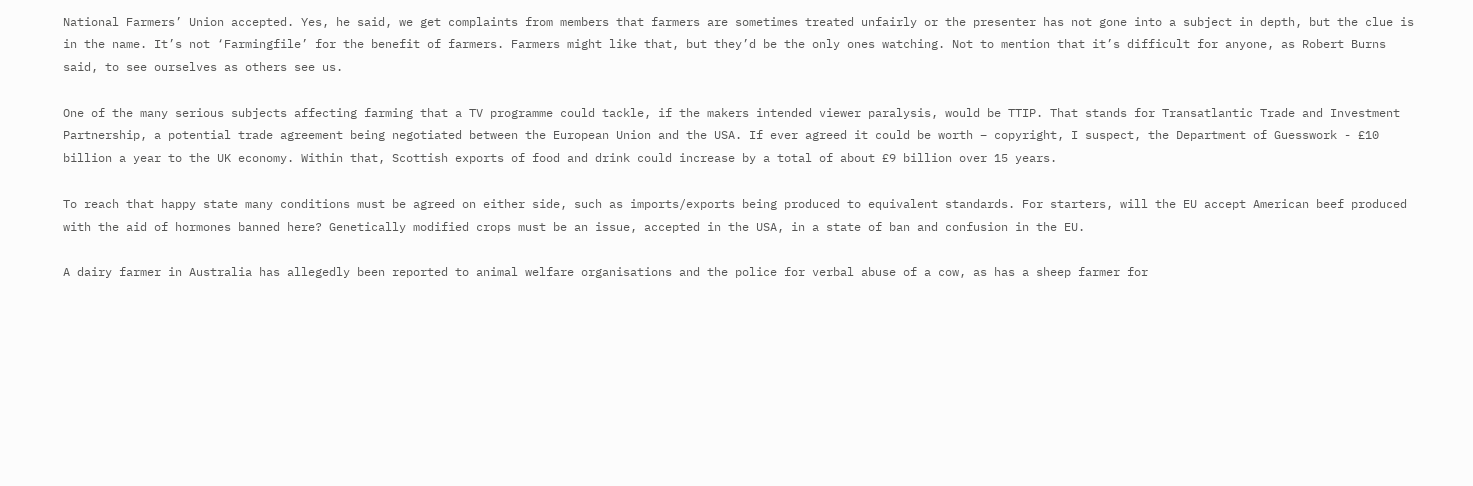National Farmers’ Union accepted. Yes, he said, we get complaints from members that farmers are sometimes treated unfairly or the presenter has not gone into a subject in depth, but the clue is in the name. It’s not ‘Farmingfile’ for the benefit of farmers. Farmers might like that, but they’d be the only ones watching. Not to mention that it’s difficult for anyone, as Robert Burns said, to see ourselves as others see us.

One of the many serious subjects affecting farming that a TV programme could tackle, if the makers intended viewer paralysis, would be TTIP. That stands for Transatlantic Trade and Investment Partnership, a potential trade agreement being negotiated between the European Union and the USA. If ever agreed it could be worth – copyright, I suspect, the Department of Guesswork - £10 billion a year to the UK economy. Within that, Scottish exports of food and drink could increase by a total of about £9 billion over 15 years.

To reach that happy state many conditions must be agreed on either side, such as imports/exports being produced to equivalent standards. For starters, will the EU accept American beef produced with the aid of hormones banned here? Genetically modified crops must be an issue, accepted in the USA, in a state of ban and confusion in the EU.

A dairy farmer in Australia has allegedly been reported to animal welfare organisations and the police for verbal abuse of a cow, as has a sheep farmer for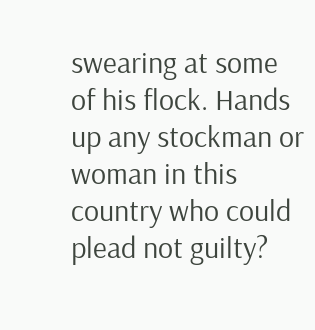swearing at some of his flock. Hands up any stockman or woman in this country who could plead not guilty?